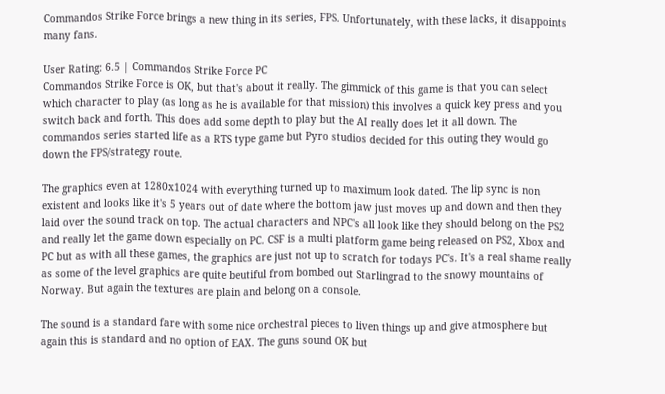Commandos Strike Force brings a new thing in its series, FPS. Unfortunately, with these lacks, it disappoints many fans.

User Rating: 6.5 | Commandos Strike Force PC
Commandos Strike Force is OK, but that's about it really. The gimmick of this game is that you can select which character to play (as long as he is available for that mission) this involves a quick key press and you switch back and forth. This does add some depth to play but the AI really does let it all down. The commandos series started life as a RTS type game but Pyro studios decided for this outing they would go down the FPS/strategy route.

The graphics even at 1280x1024 with everything turned up to maximum look dated. The lip sync is non existent and looks like it's 5 years out of date where the bottom jaw just moves up and down and then they laid over the sound track on top. The actual characters and NPC's all look like they should belong on the PS2 and really let the game down especially on PC. CSF is a multi platform game being released on PS2, Xbox and PC but as with all these games, the graphics are just not up to scratch for todays PC's. It's a real shame really as some of the level graphics are quite beutiful from bombed out Starlingrad to the snowy mountains of Norway. But again the textures are plain and belong on a console.

The sound is a standard fare with some nice orchestral pieces to liven things up and give atmosphere but again this is standard and no option of EAX. The guns sound OK but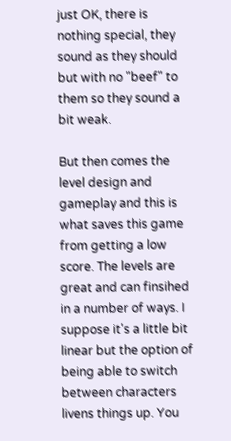just OK, there is nothing special, they sound as they should but with no "beef" to them so they sound a bit weak.

But then comes the level design and gameplay and this is what saves this game from getting a low score. The levels are great and can finsihed in a number of ways. I suppose it's a little bit linear but the option of being able to switch between characters livens things up. You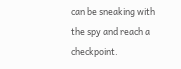can be sneaking with the spy and reach a checkpoint.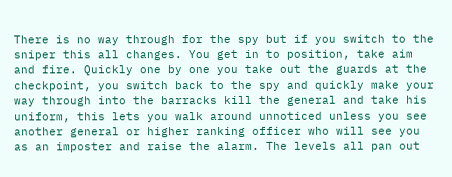There is no way through for the spy but if you switch to the sniper this all changes. You get in to position, take aim and fire. Quickly one by one you take out the guards at the checkpoint, you switch back to the spy and quickly make your way through into the barracks kill the general and take his uniform, this lets you walk around unnoticed unless you see another general or higher ranking officer who will see you as an imposter and raise the alarm. The levels all pan out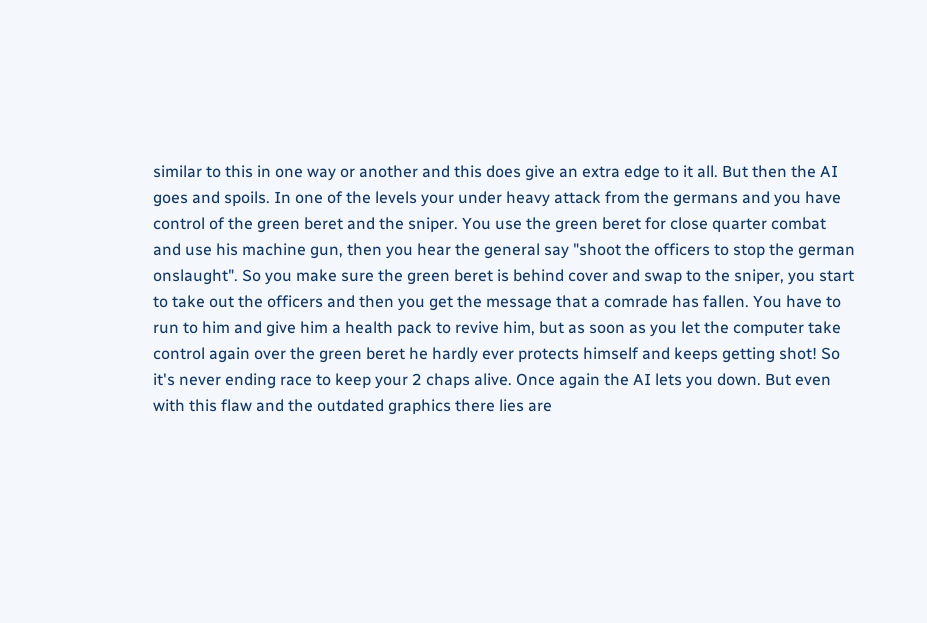similar to this in one way or another and this does give an extra edge to it all. But then the AI goes and spoils. In one of the levels your under heavy attack from the germans and you have control of the green beret and the sniper. You use the green beret for close quarter combat and use his machine gun, then you hear the general say "shoot the officers to stop the german onslaught". So you make sure the green beret is behind cover and swap to the sniper, you start to take out the officers and then you get the message that a comrade has fallen. You have to run to him and give him a health pack to revive him, but as soon as you let the computer take control again over the green beret he hardly ever protects himself and keeps getting shot! So it's never ending race to keep your 2 chaps alive. Once again the AI lets you down. But even with this flaw and the outdated graphics there lies are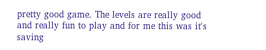pretty good game. The levels are really good and really fun to play and for me this was it's saving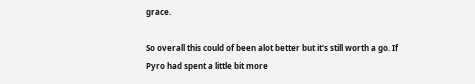grace.

So overall this could of been alot better but it's still worth a go. If Pyro had spent a little bit more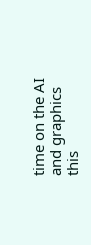time on the AI and graphics this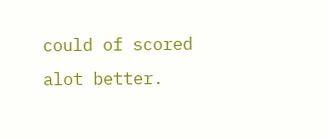could of scored alot better.